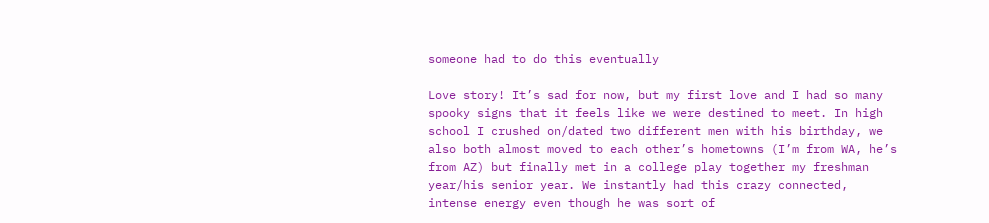someone had to do this eventually

Love story! It’s sad for now, but my first love and I had so many spooky signs that it feels like we were destined to meet. In high school I crushed on/dated two different men with his birthday, we also both almost moved to each other’s hometowns (I’m from WA, he’s from AZ) but finally met in a college play together my freshman year/his senior year. We instantly had this crazy connected, intense energy even though he was sort of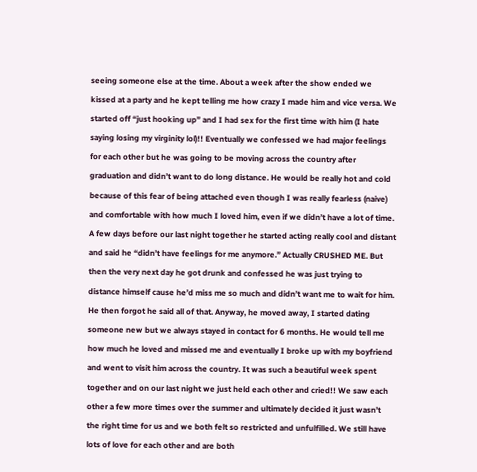seeing someone else at the time. About a week after the show ended we kissed at a party and he kept telling me how crazy I made him and vice versa. We started off “just hooking up” and I had sex for the first time with him (I hate saying losing my virginity lol)!! Eventually we confessed we had major feelings for each other but he was going to be moving across the country after graduation and didn’t want to do long distance. He would be really hot and cold because of this fear of being attached even though I was really fearless (naive) and comfortable with how much I loved him, even if we didn’t have a lot of time. A few days before our last night together he started acting really cool and distant and said he “didn’t have feelings for me anymore.” Actually CRUSHED ME. But then the very next day he got drunk and confessed he was just trying to distance himself cause he’d miss me so much and didn’t want me to wait for him. He then forgot he said all of that. Anyway, he moved away, I started dating someone new but we always stayed in contact for 6 months. He would tell me how much he loved and missed me and eventually I broke up with my boyfriend and went to visit him across the country. It was such a beautiful week spent together and on our last night we just held each other and cried!! We saw each other a few more times over the summer and ultimately decided it just wasn’t the right time for us and we both felt so restricted and unfulfilled. We still have lots of love for each other and are both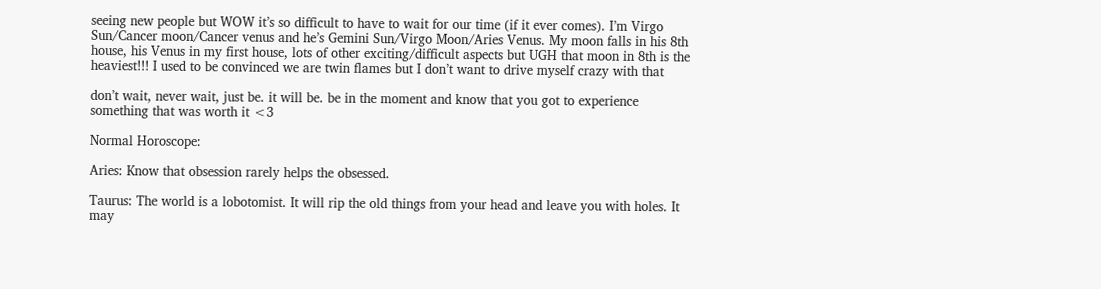seeing new people but WOW it’s so difficult to have to wait for our time (if it ever comes). I’m Virgo Sun/Cancer moon/Cancer venus and he’s Gemini Sun/Virgo Moon/Aries Venus. My moon falls in his 8th house, his Venus in my first house, lots of other exciting/difficult aspects but UGH that moon in 8th is the heaviest!!! I used to be convinced we are twin flames but I don’t want to drive myself crazy with that

don’t wait, never wait, just be. it will be. be in the moment and know that you got to experience something that was worth it <3

Normal Horoscope:

Aries: Know that obsession rarely helps the obsessed.

Taurus: The world is a lobotomist. It will rip the old things from your head and leave you with holes. It may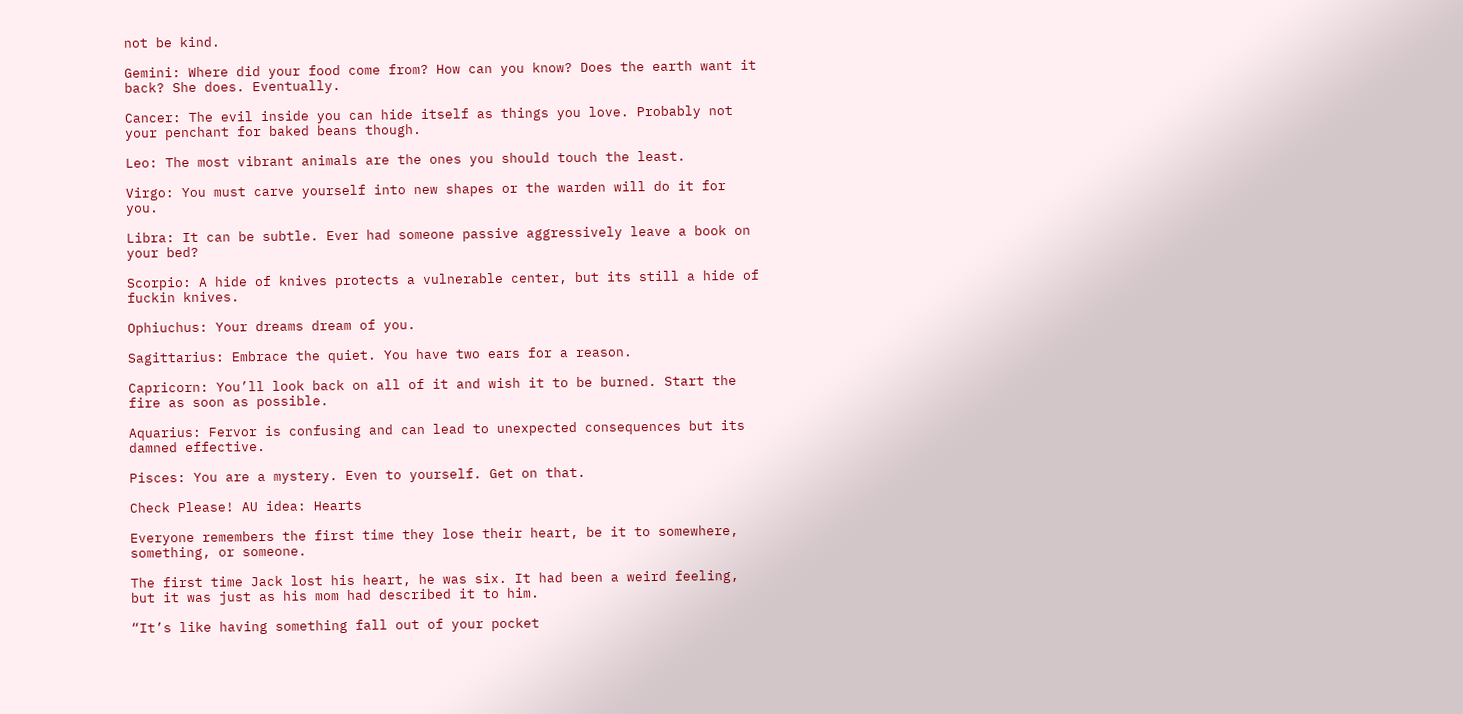not be kind.

Gemini: Where did your food come from? How can you know? Does the earth want it back? She does. Eventually.

Cancer: The evil inside you can hide itself as things you love. Probably not your penchant for baked beans though.

Leo: The most vibrant animals are the ones you should touch the least.

Virgo: You must carve yourself into new shapes or the warden will do it for you.

Libra: It can be subtle. Ever had someone passive aggressively leave a book on your bed?

Scorpio: A hide of knives protects a vulnerable center, but its still a hide of fuckin knives.

Ophiuchus: Your dreams dream of you.

Sagittarius: Embrace the quiet. You have two ears for a reason.

Capricorn: You’ll look back on all of it and wish it to be burned. Start the fire as soon as possible.

Aquarius: Fervor is confusing and can lead to unexpected consequences but its damned effective.

Pisces: You are a mystery. Even to yourself. Get on that.

Check Please! AU idea: Hearts

Everyone remembers the first time they lose their heart, be it to somewhere, something, or someone.

The first time Jack lost his heart, he was six. It had been a weird feeling, but it was just as his mom had described it to him.

“It’s like having something fall out of your pocket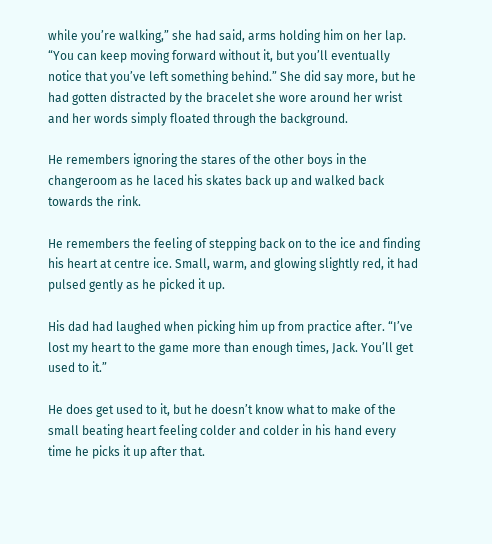while you’re walking,” she had said, arms holding him on her lap. “You can keep moving forward without it, but you’ll eventually notice that you’ve left something behind.” She did say more, but he had gotten distracted by the bracelet she wore around her wrist and her words simply floated through the background.

He remembers ignoring the stares of the other boys in the changeroom as he laced his skates back up and walked back towards the rink.

He remembers the feeling of stepping back on to the ice and finding his heart at centre ice. Small, warm, and glowing slightly red, it had pulsed gently as he picked it up.

His dad had laughed when picking him up from practice after. “I’ve lost my heart to the game more than enough times, Jack. You’ll get used to it.”

He does get used to it, but he doesn’t know what to make of the small beating heart feeling colder and colder in his hand every time he picks it up after that.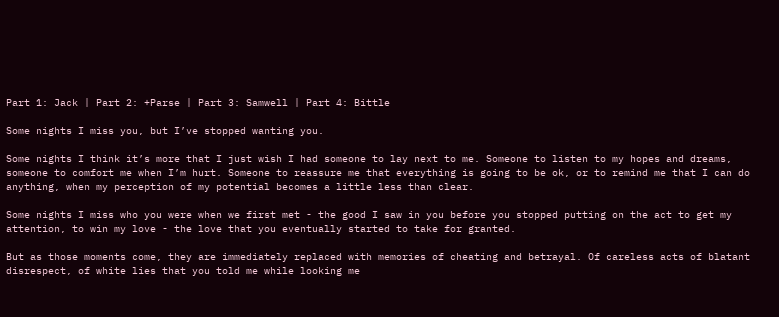Part 1: Jack | Part 2: +Parse | Part 3: Samwell | Part 4: Bittle

Some nights I miss you, but I’ve stopped wanting you.

Some nights I think it’s more that I just wish I had someone to lay next to me. Someone to listen to my hopes and dreams, someone to comfort me when I’m hurt. Someone to reassure me that everything is going to be ok, or to remind me that I can do anything, when my perception of my potential becomes a little less than clear.

Some nights I miss who you were when we first met - the good I saw in you before you stopped putting on the act to get my attention, to win my love - the love that you eventually started to take for granted.

But as those moments come, they are immediately replaced with memories of cheating and betrayal. Of careless acts of blatant disrespect, of white lies that you told me while looking me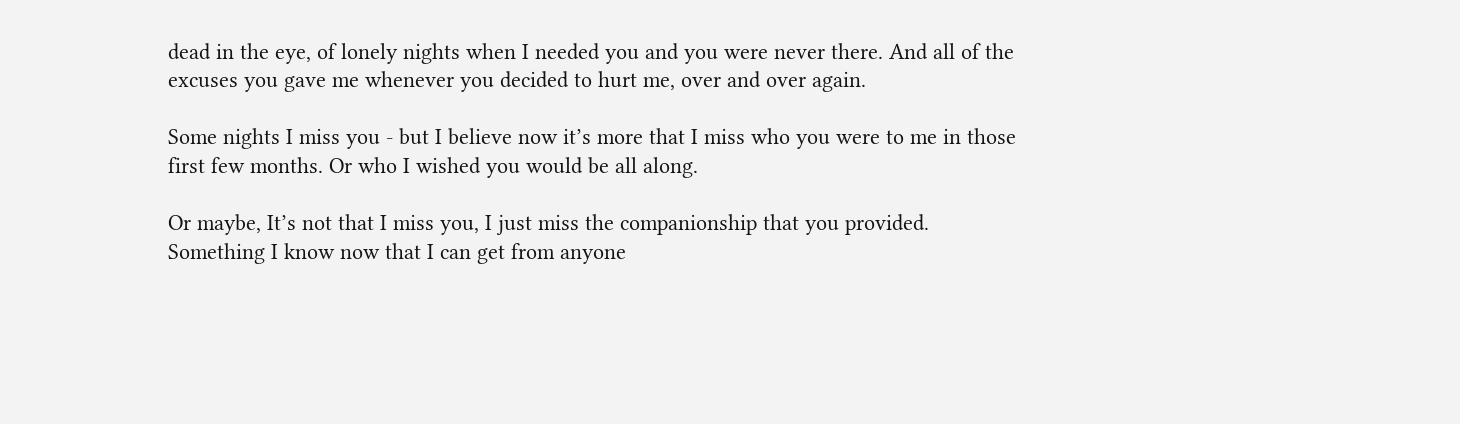dead in the eye, of lonely nights when I needed you and you were never there. And all of the excuses you gave me whenever you decided to hurt me, over and over again.

Some nights I miss you - but I believe now it’s more that I miss who you were to me in those first few months. Or who I wished you would be all along.

Or maybe, It’s not that I miss you, I just miss the companionship that you provided. Something I know now that I can get from anyone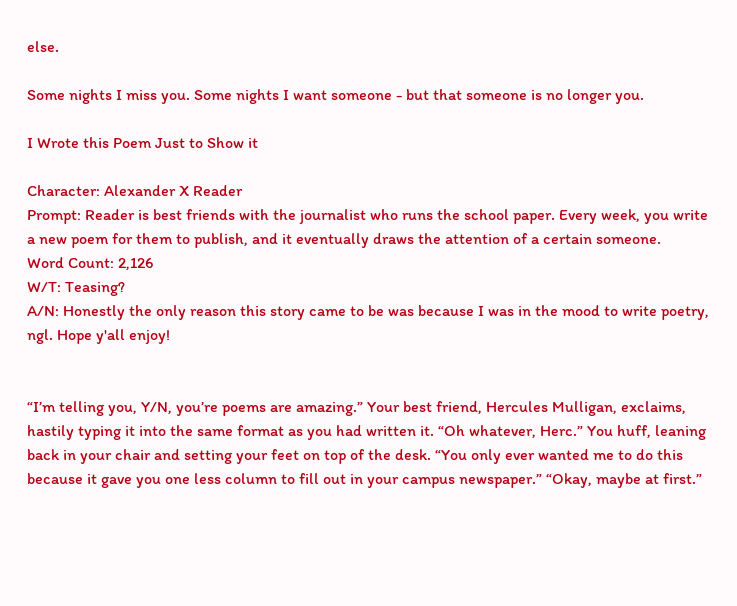else.

Some nights I miss you. Some nights I want someone - but that someone is no longer you.

I Wrote this Poem Just to Show it

Character: Alexander X Reader
Prompt: Reader is best friends with the journalist who runs the school paper. Every week, you write a new poem for them to publish, and it eventually draws the attention of a certain someone.
Word Count: 2,126
W/T: Teasing?
A/N: Honestly the only reason this story came to be was because I was in the mood to write poetry, ngl. Hope y'all enjoy!


“I’m telling you, Y/N, you’re poems are amazing.” Your best friend, Hercules Mulligan, exclaims, hastily typing it into the same format as you had written it. “Oh whatever, Herc.” You huff, leaning back in your chair and setting your feet on top of the desk. “You only ever wanted me to do this because it gave you one less column to fill out in your campus newspaper.” “Okay, maybe at first.”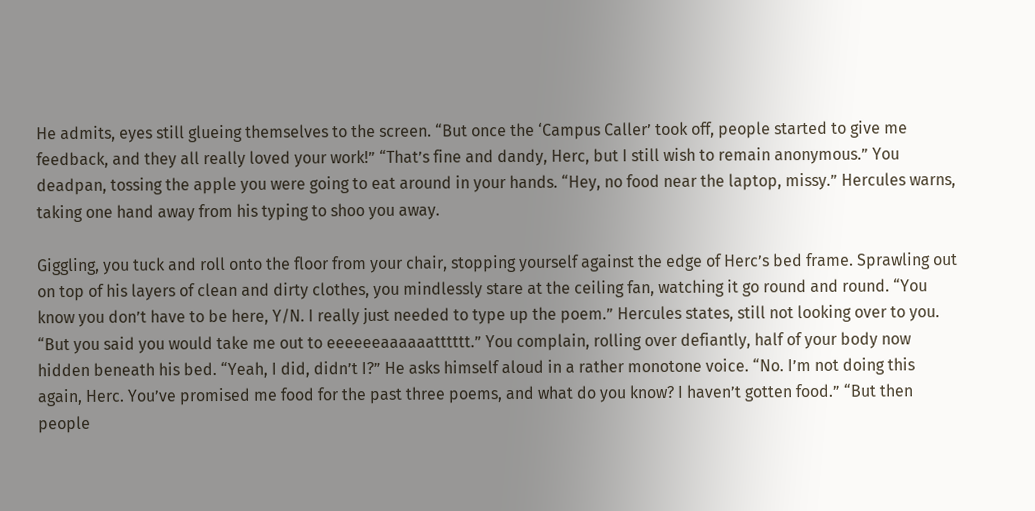He admits, eyes still glueing themselves to the screen. “But once the ‘Campus Caller’ took off, people started to give me feedback, and they all really loved your work!” “That’s fine and dandy, Herc, but I still wish to remain anonymous.” You deadpan, tossing the apple you were going to eat around in your hands. “Hey, no food near the laptop, missy.” Hercules warns, taking one hand away from his typing to shoo you away.

Giggling, you tuck and roll onto the floor from your chair, stopping yourself against the edge of Herc’s bed frame. Sprawling out on top of his layers of clean and dirty clothes, you mindlessly stare at the ceiling fan, watching it go round and round. “You know you don’t have to be here, Y/N. I really just needed to type up the poem.” Hercules states, still not looking over to you. “But you said you would take me out to eeeeeeaaaaaatttttt.” You complain, rolling over defiantly, half of your body now hidden beneath his bed. “Yeah, I did, didn’t I?” He asks himself aloud in a rather monotone voice. “No. I’m not doing this again, Herc. You’ve promised me food for the past three poems, and what do you know? I haven’t gotten food.” “But then people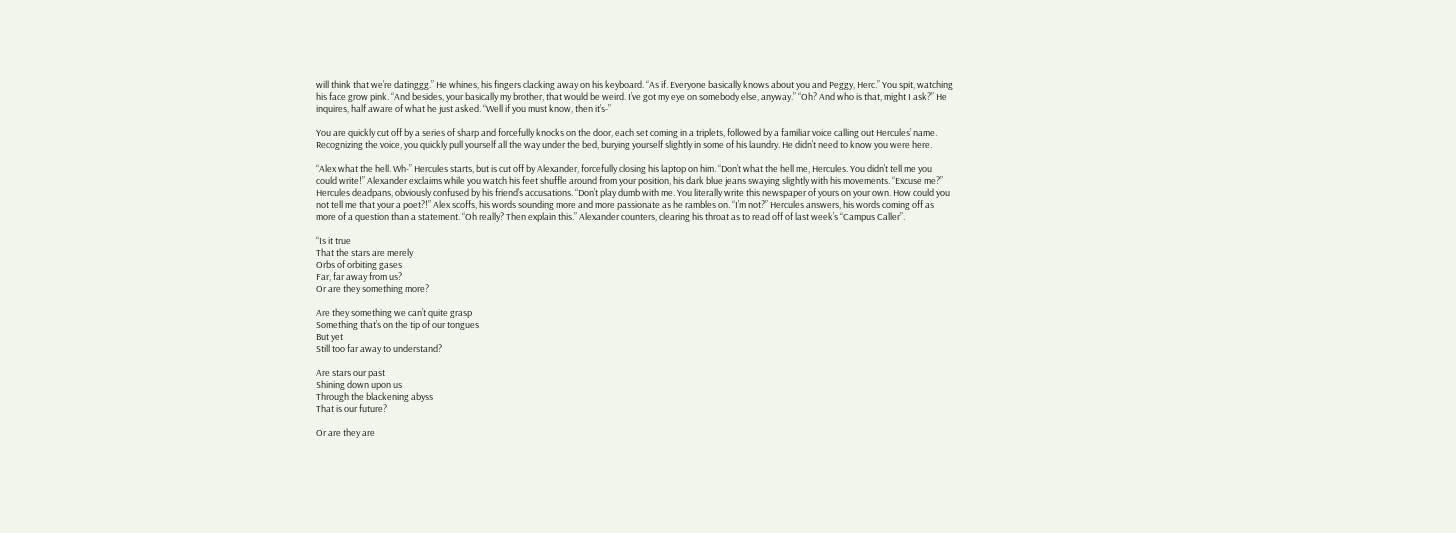will think that we’re datinggg.” He whines, his fingers clacking away on his keyboard. “As if. Everyone basically knows about you and Peggy, Herc.” You spit, watching his face grow pink. “And besides, your basically my brother, that would be weird. I’ve got my eye on somebody else, anyway.” “Oh? And who is that, might I ask?” He inquires, half aware of what he just asked. “Well if you must know, then it’s-”

You are quickly cut off by a series of sharp and forcefully knocks on the door, each set coming in a triplets, followed by a familiar voice calling out Hercules’ name. Recognizing the voice, you quickly pull yourself all the way under the bed, burying yourself slightly in some of his laundry. He didn’t need to know you were here.

“Alex what the hell. Wh-” Hercules starts, but is cut off by Alexander, forcefully closing his laptop on him. “Don’t what the hell me, Hercules. You didn’t tell me you could write!” Alexander exclaims while you watch his feet shuffle around from your position, his dark blue jeans swaying slightly with his movements. “Excuse me?” Hercules deadpans, obviously confused by his friend’s accusations. “Don’t play dumb with me. You literally write this newspaper of yours on your own. How could you not tell me that your a poet?!” Alex scoffs, his words sounding more and more passionate as he rambles on. “I’m not?” Hercules answers, his words coming off as more of a question than a statement. “Oh really? Then explain this.” Alexander counters, clearing his throat as to read off of last week’s “Campus Caller”.

“Is it true
That the stars are merely
Orbs of orbiting gases
Far, far away from us?
Or are they something more?

Are they something we can’t quite grasp
Something that’s on the tip of our tongues
But yet
Still too far away to understand?

Are stars our past
Shining down upon us
Through the blackening abyss
That is our future?

Or are they are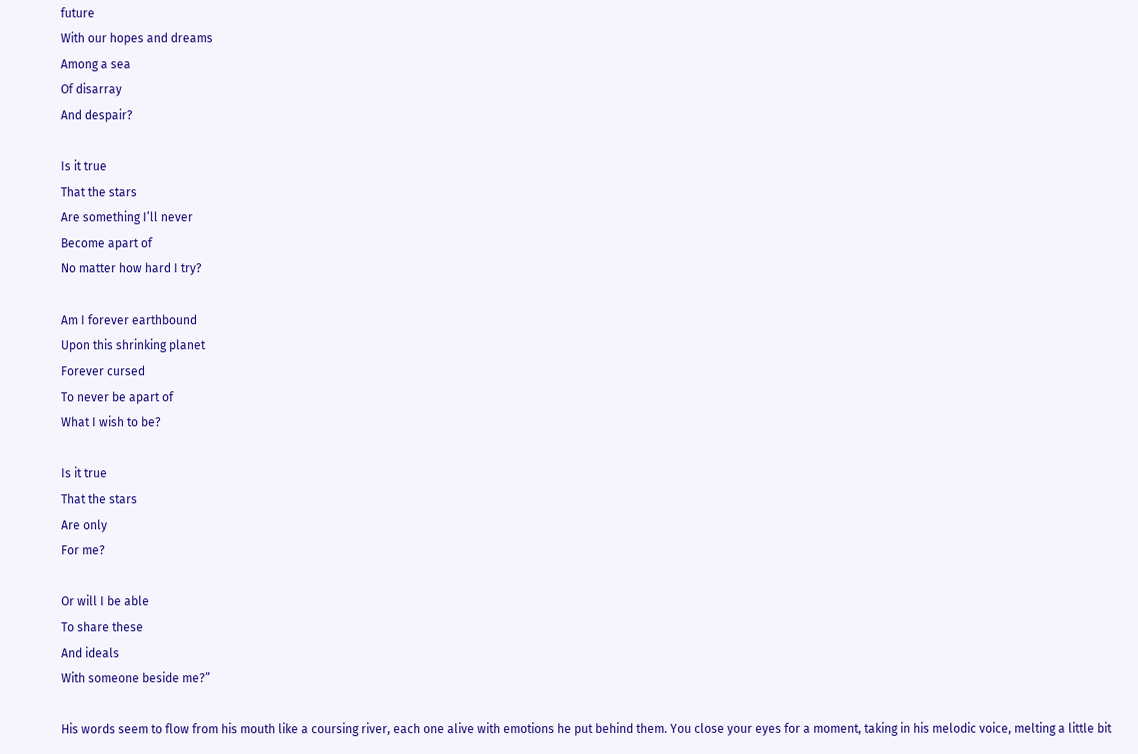future
With our hopes and dreams
Among a sea
Of disarray
And despair?

Is it true
That the stars
Are something I’ll never
Become apart of
No matter how hard I try?

Am I forever earthbound
Upon this shrinking planet
Forever cursed
To never be apart of
What I wish to be?

Is it true
That the stars
Are only
For me?

Or will I be able
To share these
And ideals
With someone beside me?”

His words seem to flow from his mouth like a coursing river, each one alive with emotions he put behind them. You close your eyes for a moment, taking in his melodic voice, melting a little bit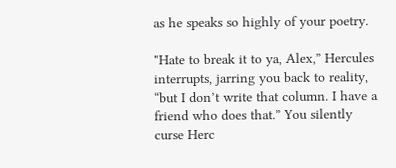as he speaks so highly of your poetry.

"Hate to break it to ya, Alex,” Hercules interrupts, jarring you back to reality, “but I don’t write that column. I have a friend who does that.” You silently curse Herc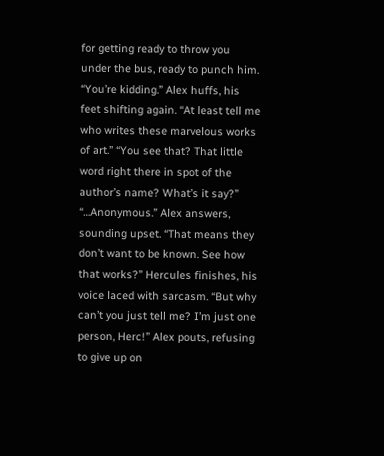for getting ready to throw you under the bus, ready to punch him. “You’re kidding.” Alex huffs, his feet shifting again. “At least tell me who writes these marvelous works of art.” “You see that? That little word right there in spot of the author’s name? What’s it say?” “…Anonymous.” Alex answers, sounding upset. “That means they don’t want to be known. See how that works?” Hercules finishes, his voice laced with sarcasm. “But why can’t you just tell me? I’m just one person, Herc!” Alex pouts, refusing to give up on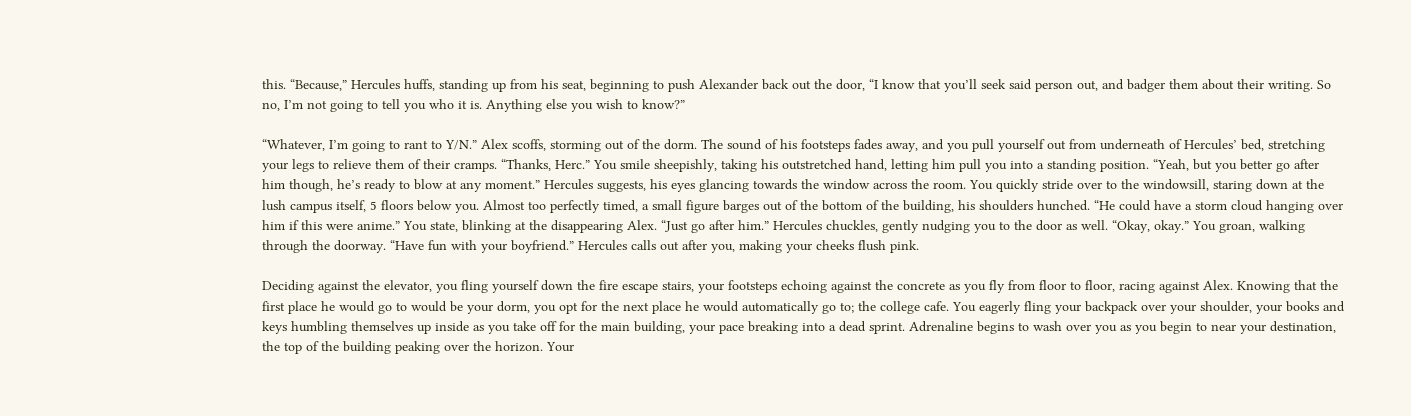this. “Because,” Hercules huffs, standing up from his seat, beginning to push Alexander back out the door, “I know that you’ll seek said person out, and badger them about their writing. So no, I’m not going to tell you who it is. Anything else you wish to know?”

“Whatever, I’m going to rant to Y/N.” Alex scoffs, storming out of the dorm. The sound of his footsteps fades away, and you pull yourself out from underneath of Hercules’ bed, stretching your legs to relieve them of their cramps. “Thanks, Herc.” You smile sheepishly, taking his outstretched hand, letting him pull you into a standing position. “Yeah, but you better go after him though, he’s ready to blow at any moment.” Hercules suggests, his eyes glancing towards the window across the room. You quickly stride over to the windowsill, staring down at the lush campus itself, 5 floors below you. Almost too perfectly timed, a small figure barges out of the bottom of the building, his shoulders hunched. “He could have a storm cloud hanging over him if this were anime.” You state, blinking at the disappearing Alex. “Just go after him.” Hercules chuckles, gently nudging you to the door as well. “Okay, okay.” You groan, walking through the doorway. “Have fun with your boyfriend.” Hercules calls out after you, making your cheeks flush pink.

Deciding against the elevator, you fling yourself down the fire escape stairs, your footsteps echoing against the concrete as you fly from floor to floor, racing against Alex. Knowing that the first place he would go to would be your dorm, you opt for the next place he would automatically go to; the college cafe. You eagerly fling your backpack over your shoulder, your books and keys humbling themselves up inside as you take off for the main building, your pace breaking into a dead sprint. Adrenaline begins to wash over you as you begin to near your destination, the top of the building peaking over the horizon. Your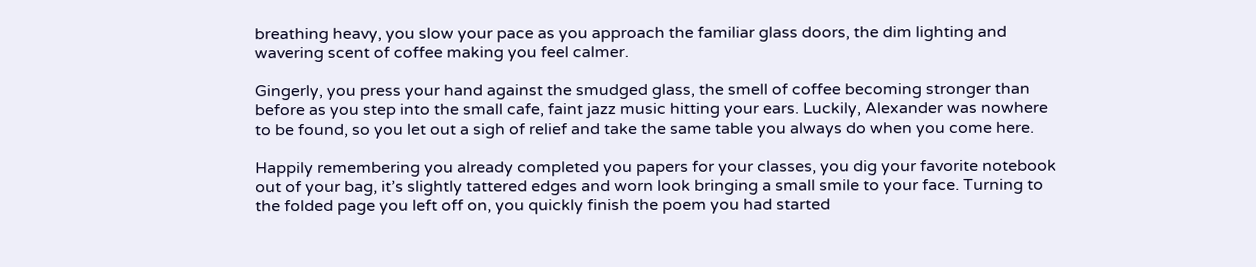breathing heavy, you slow your pace as you approach the familiar glass doors, the dim lighting and wavering scent of coffee making you feel calmer.

Gingerly, you press your hand against the smudged glass, the smell of coffee becoming stronger than before as you step into the small cafe, faint jazz music hitting your ears. Luckily, Alexander was nowhere to be found, so you let out a sigh of relief and take the same table you always do when you come here.

Happily remembering you already completed you papers for your classes, you dig your favorite notebook out of your bag, it’s slightly tattered edges and worn look bringing a small smile to your face. Turning to the folded page you left off on, you quickly finish the poem you had started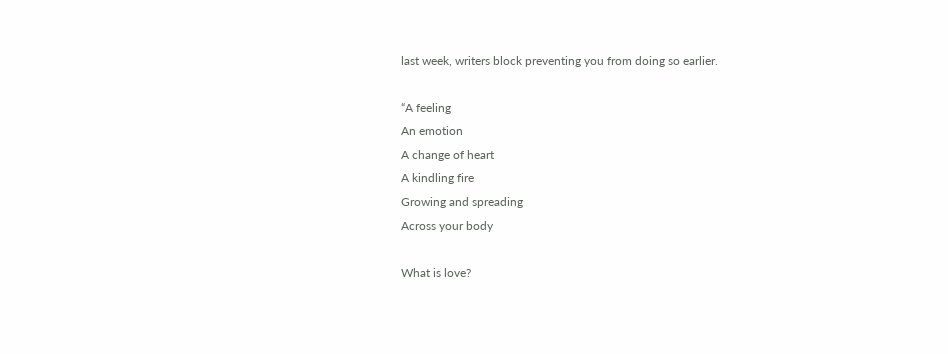last week, writers block preventing you from doing so earlier.

“A feeling
An emotion
A change of heart
A kindling fire
Growing and spreading
Across your body

What is love?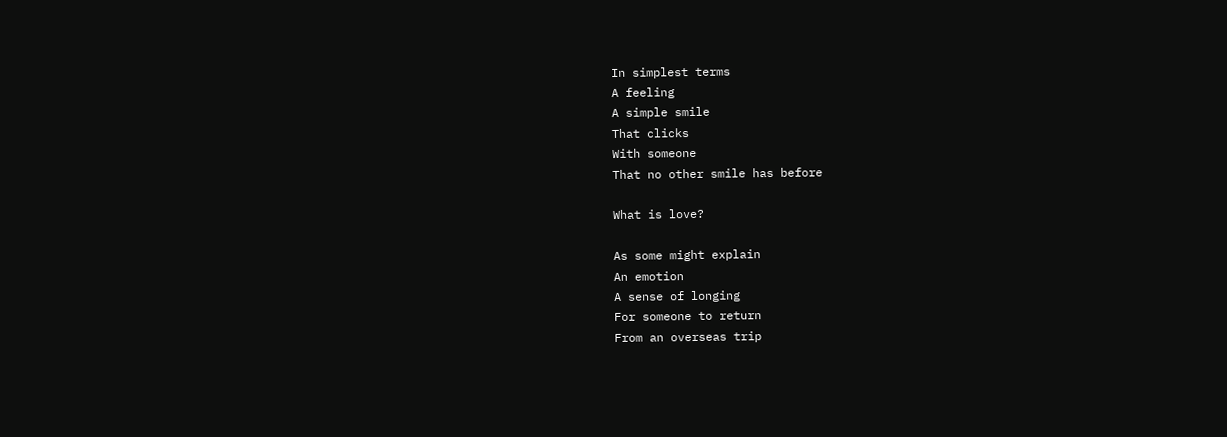In simplest terms
A feeling
A simple smile
That clicks
With someone
That no other smile has before

What is love?

As some might explain
An emotion
A sense of longing
For someone to return
From an overseas trip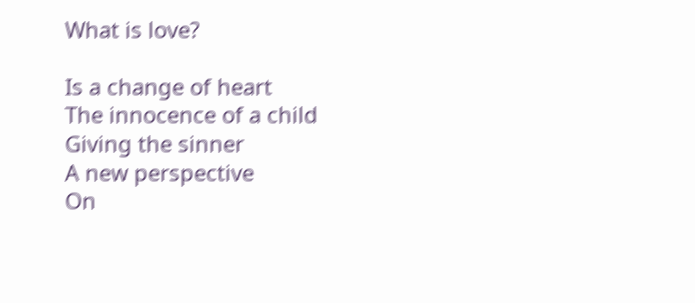What is love?

Is a change of heart
The innocence of a child
Giving the sinner
A new perspective
On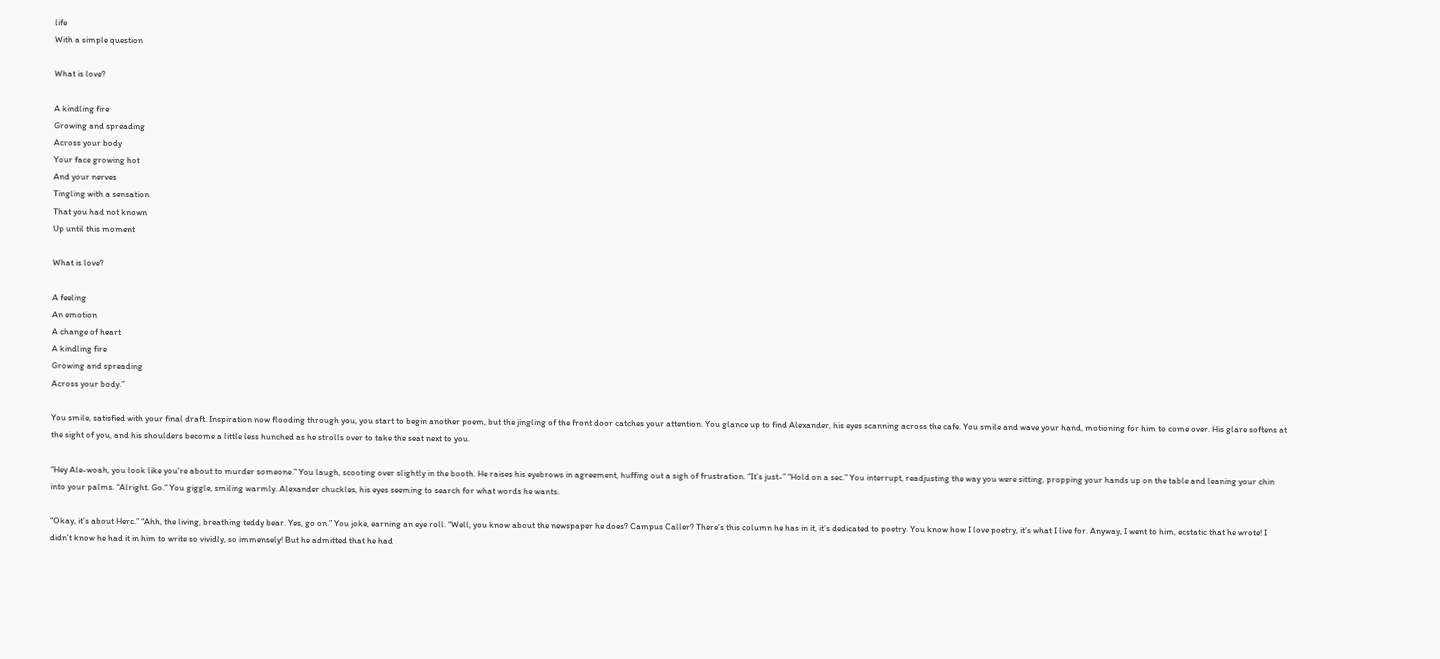life
With a simple question

What is love?

A kindling fire
Growing and spreading
Across your body
Your face growing hot
And your nerves
Tingling with a sensation
That you had not known
Up until this moment

What is love?

A feeling
An emotion
A change of heart
A kindling fire
Growing and spreading
Across your body.”

You smile, satisfied with your final draft. Inspiration now flooding through you, you start to begin another poem, but the jingling of the front door catches your attention. You glance up to find Alexander, his eyes scanning across the cafe. You smile and wave your hand, motioning for him to come over. His glare softens at the sight of you, and his shoulders become a little less hunched as he strolls over to take the seat next to you.

“Hey Ale-woah, you look like you’re about to murder someone.” You laugh, scooting over slightly in the booth. He raises his eyebrows in agreement, huffing out a sigh of frustration. “It’s just-” “Hold on a sec.” You interrupt, readjusting the way you were sitting, propping your hands up on the table and leaning your chin into your palms. “Alright. Go.” You giggle, smiling warmly. Alexander chuckles, his eyes seeming to search for what words he wants.

“Okay, it’s about Herc.” “Ahh, the living, breathing teddy bear. Yes, go on.” You joke, earning an eye roll. “Well, you know about the newspaper he does? Campus Caller? There’s this column he has in it, it’s dedicated to poetry. You know how I love poetry, it’s what I live for. Anyway, I went to him, ecstatic that he wrote! I didn’t know he had it in him to write so vividly, so immensely! But he admitted that he had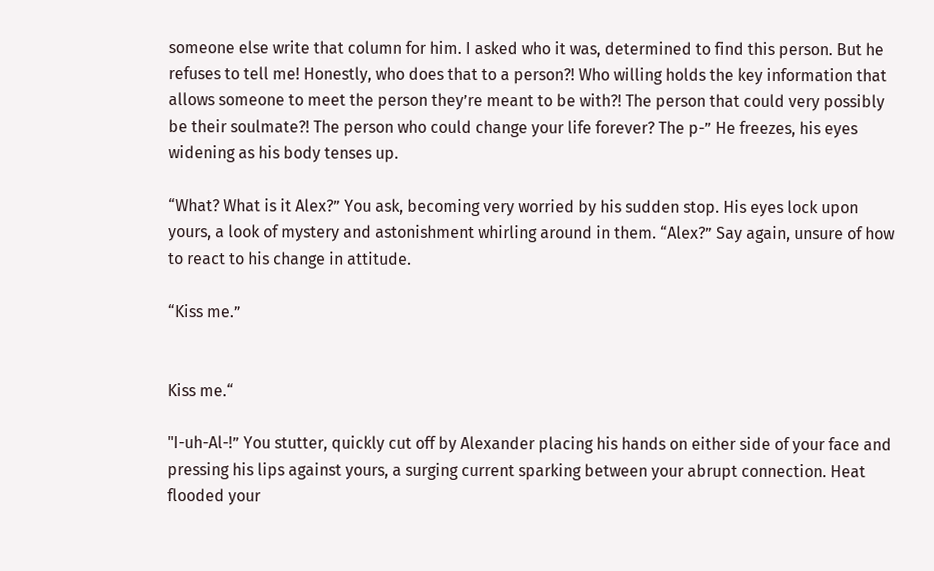someone else write that column for him. I asked who it was, determined to find this person. But he refuses to tell me! Honestly, who does that to a person?! Who willing holds the key information that allows someone to meet the person they’re meant to be with?! The person that could very possibly be their soulmate?! The person who could change your life forever? The p-” He freezes, his eyes widening as his body tenses up.

“What? What is it Alex?” You ask, becoming very worried by his sudden stop. His eyes lock upon yours, a look of mystery and astonishment whirling around in them. “Alex?” Say again, unsure of how to react to his change in attitude.

“Kiss me.”


Kiss me.“

"I-uh-Al-!” You stutter, quickly cut off by Alexander placing his hands on either side of your face and pressing his lips against yours, a surging current sparking between your abrupt connection. Heat flooded your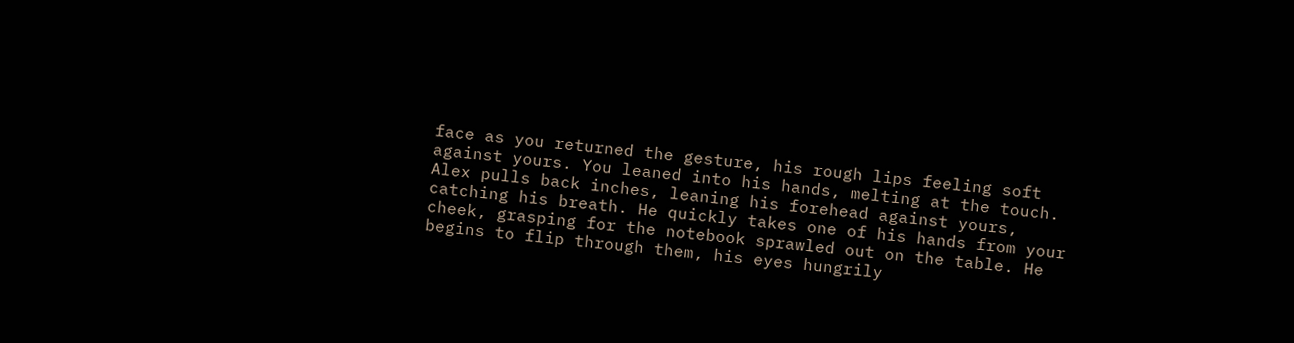face as you returned the gesture, his rough lips feeling soft against yours. You leaned into his hands, melting at the touch. Alex pulls back inches, leaning his forehead against yours, catching his breath. He quickly takes one of his hands from your cheek, grasping for the notebook sprawled out on the table. He begins to flip through them, his eyes hungrily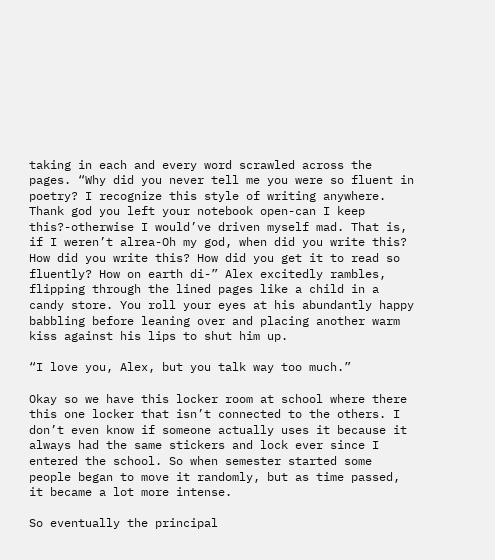taking in each and every word scrawled across the pages. “Why did you never tell me you were so fluent in poetry? I recognize this style of writing anywhere. Thank god you left your notebook open-can I keep this?-otherwise I would’ve driven myself mad. That is, if I weren’t alrea-Oh my god, when did you write this? How did you write this? How did you get it to read so fluently? How on earth di-” Alex excitedly rambles, flipping through the lined pages like a child in a candy store. You roll your eyes at his abundantly happy babbling before leaning over and placing another warm kiss against his lips to shut him up.

“I love you, Alex, but you talk way too much.”

Okay so we have this locker room at school where there this one locker that isn’t connected to the others. I don’t even know if someone actually uses it because it always had the same stickers and lock ever since I entered the school. So when semester started some people began to move it randomly, but as time passed, it became a lot more intense.

So eventually the principal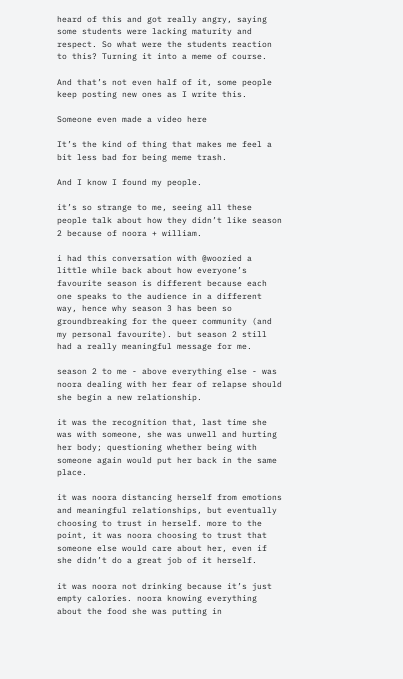heard of this and got really angry, saying some students were lacking maturity and respect. So what were the students reaction to this? Turning it into a meme of course.

And that’s not even half of it, some people keep posting new ones as I write this.

Someone even made a video here

It’s the kind of thing that makes me feel a bit less bad for being meme trash.

And I know I found my people.

it’s so strange to me, seeing all these people talk about how they didn’t like season 2 because of noora + william.

i had this conversation with @woozied a little while back about how everyone’s favourite season is different because each one speaks to the audience in a different way, hence why season 3 has been so groundbreaking for the queer community (and my personal favourite). but season 2 still had a really meaningful message for me.

season 2 to me - above everything else - was noora dealing with her fear of relapse should she begin a new relationship.

it was the recognition that, last time she was with someone, she was unwell and hurting her body; questioning whether being with someone again would put her back in the same place.

it was noora distancing herself from emotions and meaningful relationships, but eventually choosing to trust in herself. more to the point, it was noora choosing to trust that someone else would care about her, even if she didn’t do a great job of it herself.

it was noora not drinking because it’s just empty calories. noora knowing everything about the food she was putting in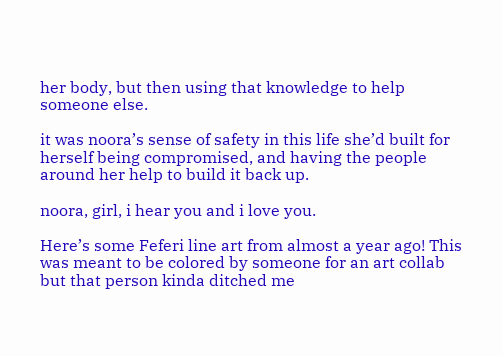her body, but then using that knowledge to help someone else.

it was noora’s sense of safety in this life she’d built for herself being compromised, and having the people around her help to build it back up.

noora, girl, i hear you and i love you.

Here’s some Feferi line art from almost a year ago! This was meant to be colored by someone for an art collab but that person kinda ditched me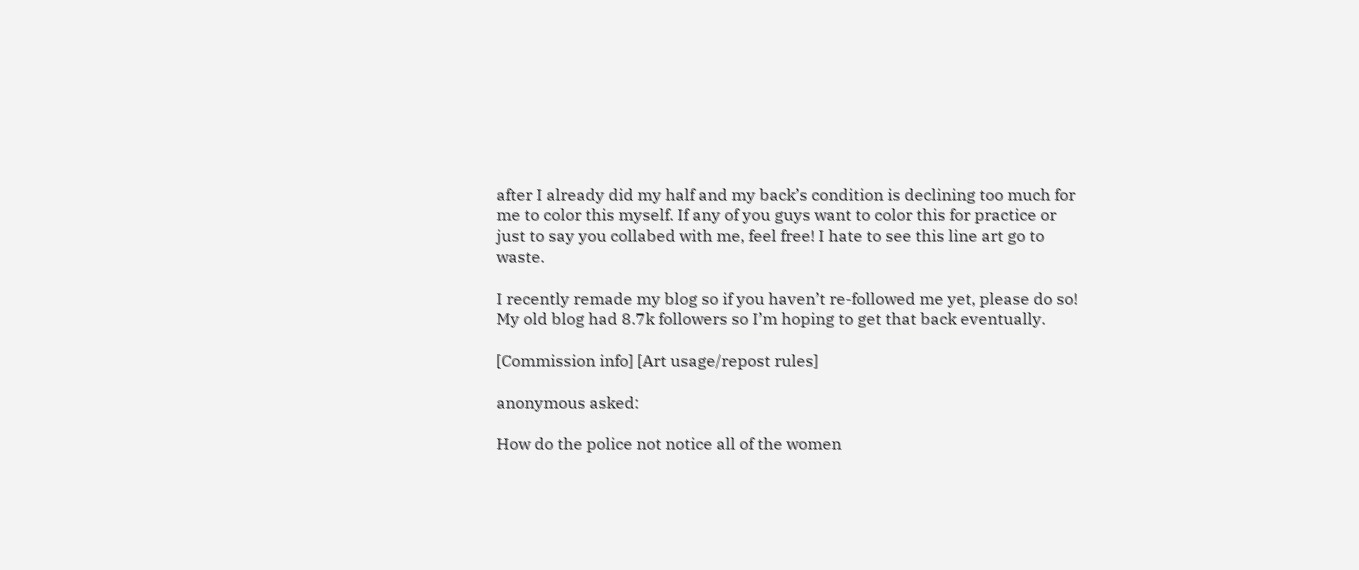after I already did my half and my back’s condition is declining too much for me to color this myself. If any of you guys want to color this for practice or just to say you collabed with me, feel free! I hate to see this line art go to waste.

I recently remade my blog so if you haven’t re-followed me yet, please do so! My old blog had 8.7k followers so I’m hoping to get that back eventually.

[Commission info] [Art usage/repost rules]

anonymous asked:

How do the police not notice all of the women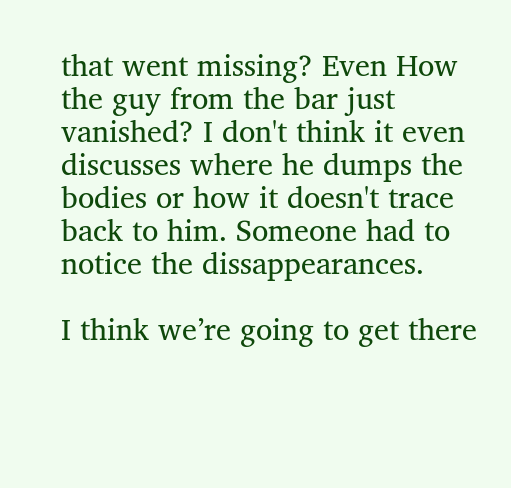that went missing? Even How the guy from the bar just vanished? I don't think it even discusses where he dumps the bodies or how it doesn't trace back to him. Someone had to notice the dissappearances.

I think we’re going to get there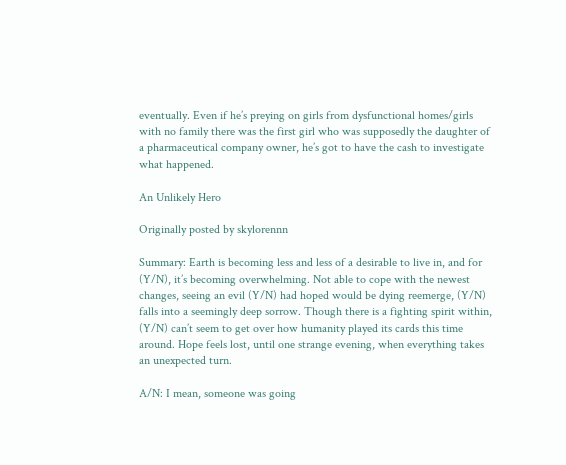eventually. Even if he’s preying on girls from dysfunctional homes/girls with no family there was the first girl who was supposedly the daughter of a pharmaceutical company owner, he’s got to have the cash to investigate what happened.

An Unlikely Hero

Originally posted by skylorennn

Summary: Earth is becoming less and less of a desirable to live in, and for (Y/N), it’s becoming overwhelming. Not able to cope with the newest changes, seeing an evil (Y/N) had hoped would be dying reemerge, (Y/N) falls into a seemingly deep sorrow. Though there is a fighting spirit within, (Y/N) can’t seem to get over how humanity played its cards this time around. Hope feels lost, until one strange evening, when everything takes an unexpected turn.

A/N: I mean, someone was going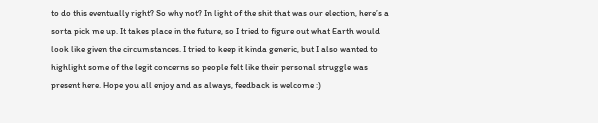to do this eventually right? So why not? In light of the shit that was our election, here’s a sorta pick me up. It takes place in the future, so I tried to figure out what Earth would look like given the circumstances. I tried to keep it kinda generic, but I also wanted to highlight some of the legit concerns so people felt like their personal struggle was present here. Hope you all enjoy and as always, feedback is welcome :)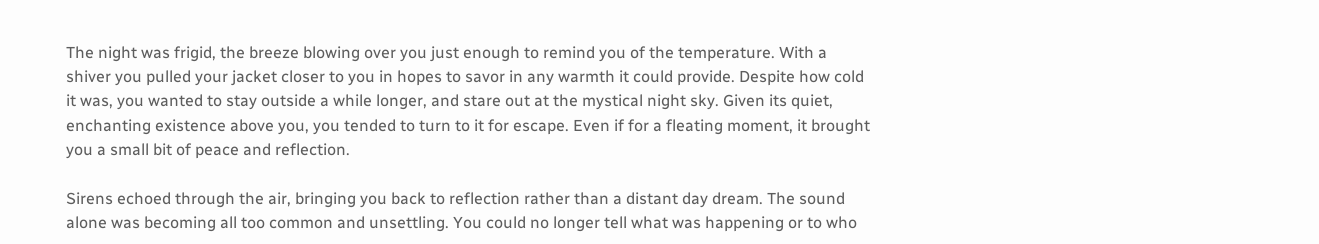The night was frigid, the breeze blowing over you just enough to remind you of the temperature. With a shiver you pulled your jacket closer to you in hopes to savor in any warmth it could provide. Despite how cold it was, you wanted to stay outside a while longer, and stare out at the mystical night sky. Given its quiet, enchanting existence above you, you tended to turn to it for escape. Even if for a fleating moment, it brought you a small bit of peace and reflection.

Sirens echoed through the air, bringing you back to reflection rather than a distant day dream. The sound alone was becoming all too common and unsettling. You could no longer tell what was happening or to who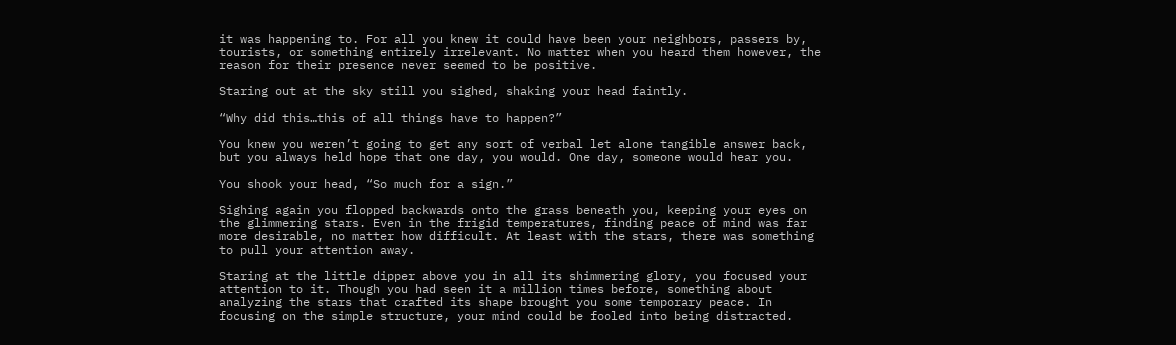it was happening to. For all you knew it could have been your neighbors, passers by, tourists, or something entirely irrelevant. No matter when you heard them however, the reason for their presence never seemed to be positive.

Staring out at the sky still you sighed, shaking your head faintly.

“Why did this…this of all things have to happen?”

You knew you weren’t going to get any sort of verbal let alone tangible answer back, but you always held hope that one day, you would. One day, someone would hear you.

You shook your head, “So much for a sign.”

Sighing again you flopped backwards onto the grass beneath you, keeping your eyes on the glimmering stars. Even in the frigid temperatures, finding peace of mind was far more desirable, no matter how difficult. At least with the stars, there was something to pull your attention away.

Staring at the little dipper above you in all its shimmering glory, you focused your attention to it. Though you had seen it a million times before, something about analyzing the stars that crafted its shape brought you some temporary peace. In focusing on the simple structure, your mind could be fooled into being distracted.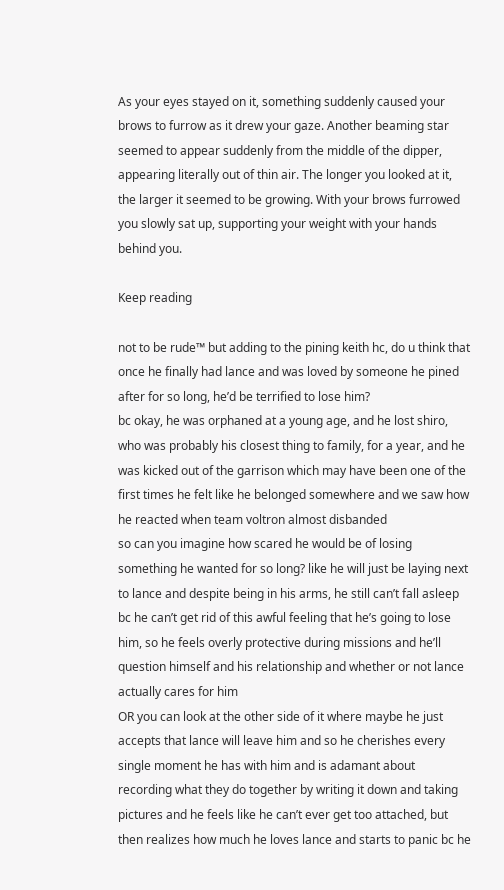As your eyes stayed on it, something suddenly caused your brows to furrow as it drew your gaze. Another beaming star seemed to appear suddenly from the middle of the dipper, appearing literally out of thin air. The longer you looked at it, the larger it seemed to be growing. With your brows furrowed you slowly sat up, supporting your weight with your hands behind you.

Keep reading

not to be rude™ but adding to the pining keith hc, do u think that once he finally had lance and was loved by someone he pined after for so long, he’d be terrified to lose him?
bc okay, he was orphaned at a young age, and he lost shiro, who was probably his closest thing to family, for a year, and he was kicked out of the garrison which may have been one of the first times he felt like he belonged somewhere and we saw how he reacted when team voltron almost disbanded
so can you imagine how scared he would be of losing something he wanted for so long? like he will just be laying next to lance and despite being in his arms, he still can’t fall asleep bc he can’t get rid of this awful feeling that he’s going to lose him, so he feels overly protective during missions and he’ll question himself and his relationship and whether or not lance actually cares for him
OR you can look at the other side of it where maybe he just accepts that lance will leave him and so he cherishes every single moment he has with him and is adamant about recording what they do together by writing it down and taking pictures and he feels like he can’t ever get too attached, but then realizes how much he loves lance and starts to panic bc he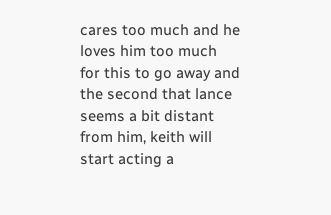cares too much and he loves him too much for this to go away and the second that lance seems a bit distant from him, keith will start acting a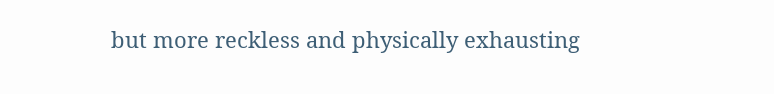but more reckless and physically exhausting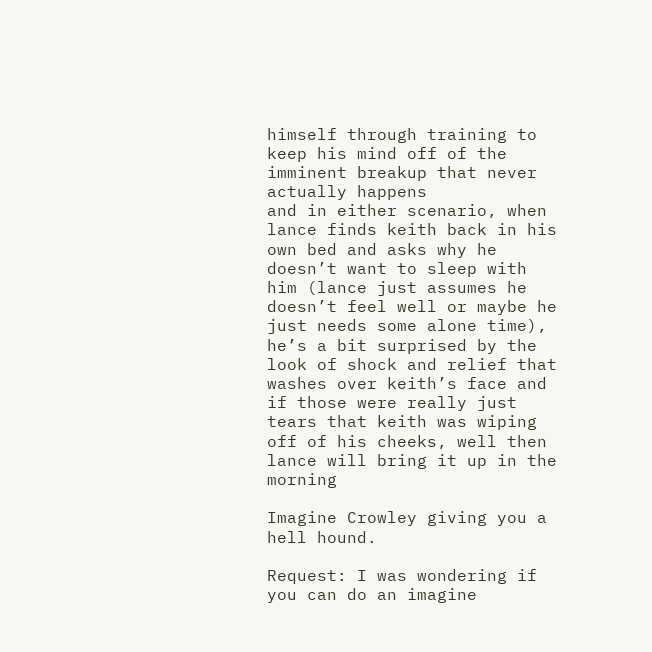himself through training to keep his mind off of the imminent breakup that never actually happens
and in either scenario, when lance finds keith back in his own bed and asks why he doesn’t want to sleep with him (lance just assumes he doesn’t feel well or maybe he just needs some alone time), he’s a bit surprised by the look of shock and relief that washes over keith’s face and if those were really just tears that keith was wiping off of his cheeks, well then lance will bring it up in the morning

Imagine Crowley giving you a hell hound.

Request: I was wondering if you can do an imagine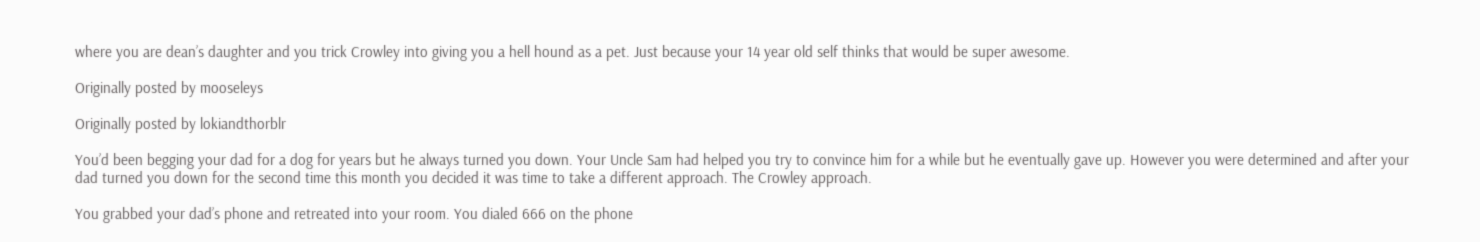where you are dean’s daughter and you trick Crowley into giving you a hell hound as a pet. Just because your 14 year old self thinks that would be super awesome.

Originally posted by mooseleys

Originally posted by lokiandthorblr

You’d been begging your dad for a dog for years but he always turned you down. Your Uncle Sam had helped you try to convince him for a while but he eventually gave up. However you were determined and after your dad turned you down for the second time this month you decided it was time to take a different approach. The Crowley approach.

You grabbed your dad’s phone and retreated into your room. You dialed 666 on the phone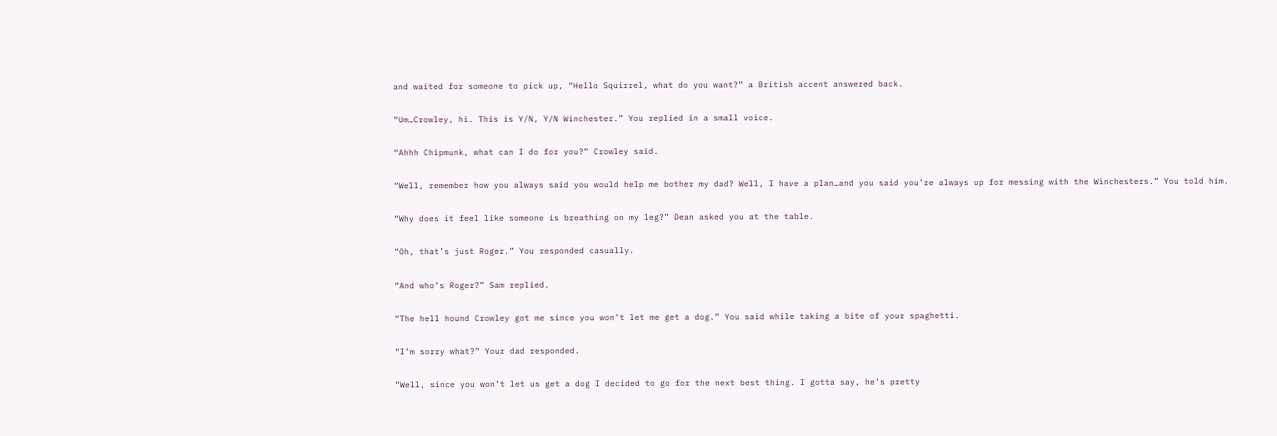and waited for someone to pick up, “Hello Squirrel, what do you want?” a British accent answered back.

“Um…Crowley, hi. This is Y/N, Y/N Winchester.” You replied in a small voice.

“Ahhh Chipmunk, what can I do for you?” Crowley said.

“Well, remember how you always said you would help me bother my dad? Well, I have a plan…and you said you’re always up for messing with the Winchesters.” You told him.

“Why does it feel like someone is breathing on my leg?” Dean asked you at the table.

“Oh, that’s just Roger.” You responded casually.

“And who’s Roger?” Sam replied.

“The hell hound Crowley got me since you won’t let me get a dog.” You said while taking a bite of your spaghetti.

“I’m sorry what?” Your dad responded.

“Well, since you won’t let us get a dog I decided to go for the next best thing. I gotta say, he’s pretty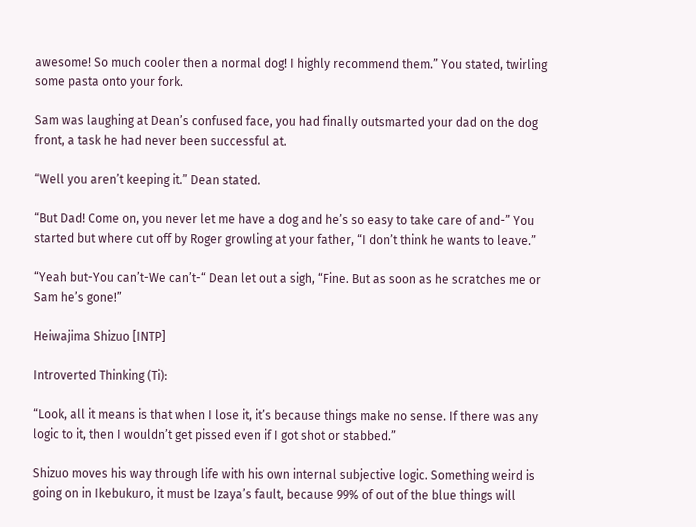awesome! So much cooler then a normal dog! I highly recommend them.” You stated, twirling some pasta onto your fork.

Sam was laughing at Dean’s confused face, you had finally outsmarted your dad on the dog front, a task he had never been successful at.

“Well you aren’t keeping it.” Dean stated.

“But Dad! Come on, you never let me have a dog and he’s so easy to take care of and-” You started but where cut off by Roger growling at your father, “I don’t think he wants to leave.”

“Yeah but-You can’t-We can’t-“ Dean let out a sigh, “Fine. But as soon as he scratches me or Sam he’s gone!”

Heiwajima Shizuo [INTP]

Introverted Thinking (Ti):

“Look, all it means is that when I lose it, it’s because things make no sense. If there was any logic to it, then I wouldn’t get pissed even if I got shot or stabbed.”

Shizuo moves his way through life with his own internal subjective logic. Something weird is going on in Ikebukuro, it must be Izaya’s fault, because 99% of out of the blue things will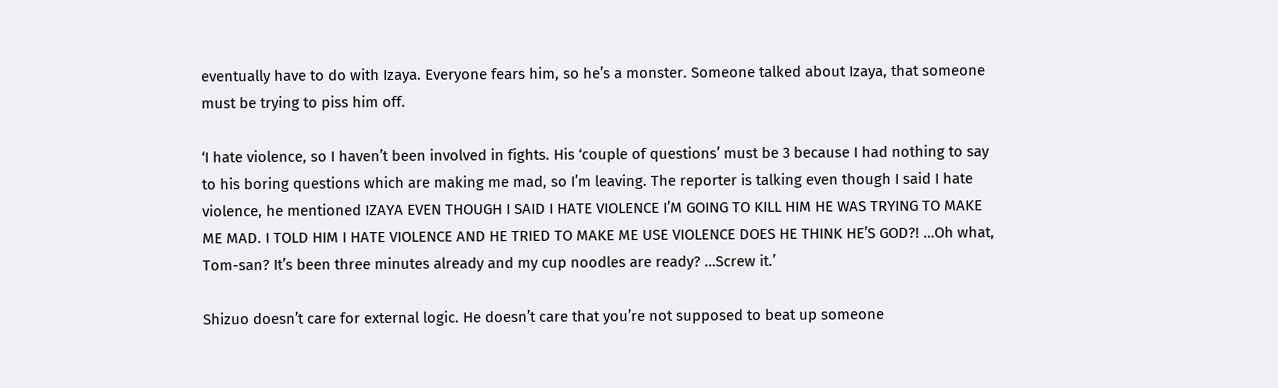eventually have to do with Izaya. Everyone fears him, so he’s a monster. Someone talked about Izaya, that someone must be trying to piss him off.

‘I hate violence, so I haven’t been involved in fights. His ‘couple of questions’ must be 3 because I had nothing to say to his boring questions which are making me mad, so I’m leaving. The reporter is talking even though I said I hate violence, he mentioned IZAYA EVEN THOUGH I SAID I HATE VIOLENCE I’M GOING TO KILL HIM HE WAS TRYING TO MAKE ME MAD. I TOLD HIM I HATE VIOLENCE AND HE TRIED TO MAKE ME USE VIOLENCE DOES HE THINK HE’S GOD?! …Oh what, Tom-san? It’s been three minutes already and my cup noodles are ready? …Screw it.’

Shizuo doesn’t care for external logic. He doesn’t care that you’re not supposed to beat up someone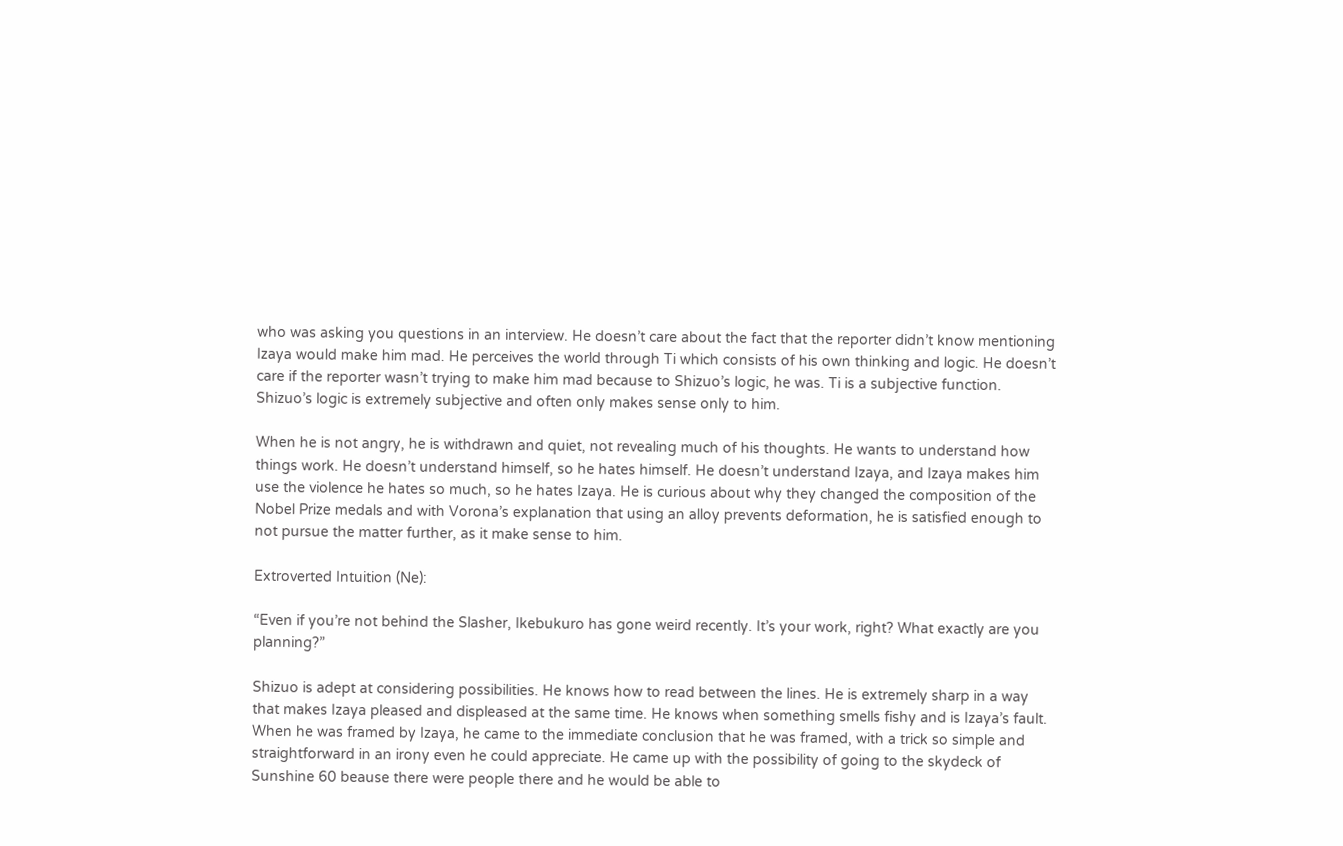who was asking you questions in an interview. He doesn’t care about the fact that the reporter didn’t know mentioning Izaya would make him mad. He perceives the world through Ti which consists of his own thinking and logic. He doesn’t care if the reporter wasn’t trying to make him mad because to Shizuo’s logic, he was. Ti is a subjective function. Shizuo’s logic is extremely subjective and often only makes sense only to him.

When he is not angry, he is withdrawn and quiet, not revealing much of his thoughts. He wants to understand how things work. He doesn’t understand himself, so he hates himself. He doesn’t understand Izaya, and Izaya makes him use the violence he hates so much, so he hates Izaya. He is curious about why they changed the composition of the Nobel Prize medals and with Vorona’s explanation that using an alloy prevents deformation, he is satisfied enough to not pursue the matter further, as it make sense to him.

Extroverted Intuition (Ne):

“Even if you’re not behind the Slasher, Ikebukuro has gone weird recently. It’s your work, right? What exactly are you planning?”

Shizuo is adept at considering possibilities. He knows how to read between the lines. He is extremely sharp in a way that makes Izaya pleased and displeased at the same time. He knows when something smells fishy and is Izaya’s fault. When he was framed by Izaya, he came to the immediate conclusion that he was framed, with a trick so simple and straightforward in an irony even he could appreciate. He came up with the possibility of going to the skydeck of Sunshine 60 beause there were people there and he would be able to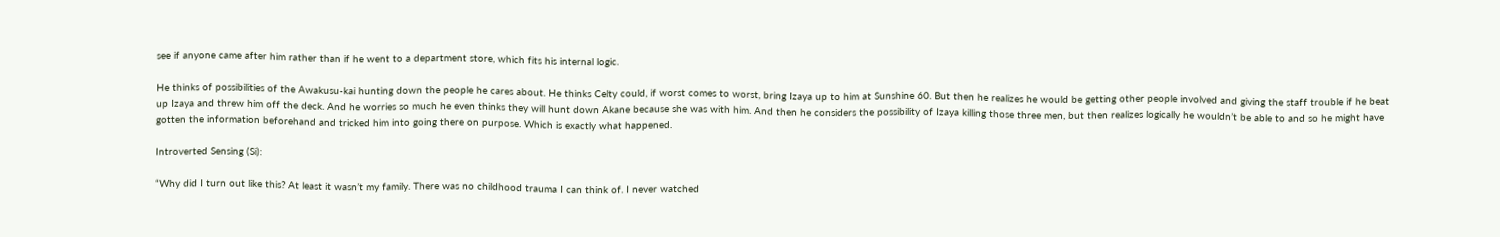see if anyone came after him rather than if he went to a department store, which fits his internal logic.

He thinks of possibilities of the Awakusu-kai hunting down the people he cares about. He thinks Celty could, if worst comes to worst, bring Izaya up to him at Sunshine 60. But then he realizes he would be getting other people involved and giving the staff trouble if he beat up Izaya and threw him off the deck. And he worries so much he even thinks they will hunt down Akane because she was with him. And then he considers the possibility of Izaya killing those three men, but then realizes logically he wouldn’t be able to and so he might have gotten the information beforehand and tricked him into going there on purpose. Which is exactly what happened.

Introverted Sensing (Si):

“Why did I turn out like this? At least it wasn’t my family. There was no childhood trauma I can think of. I never watched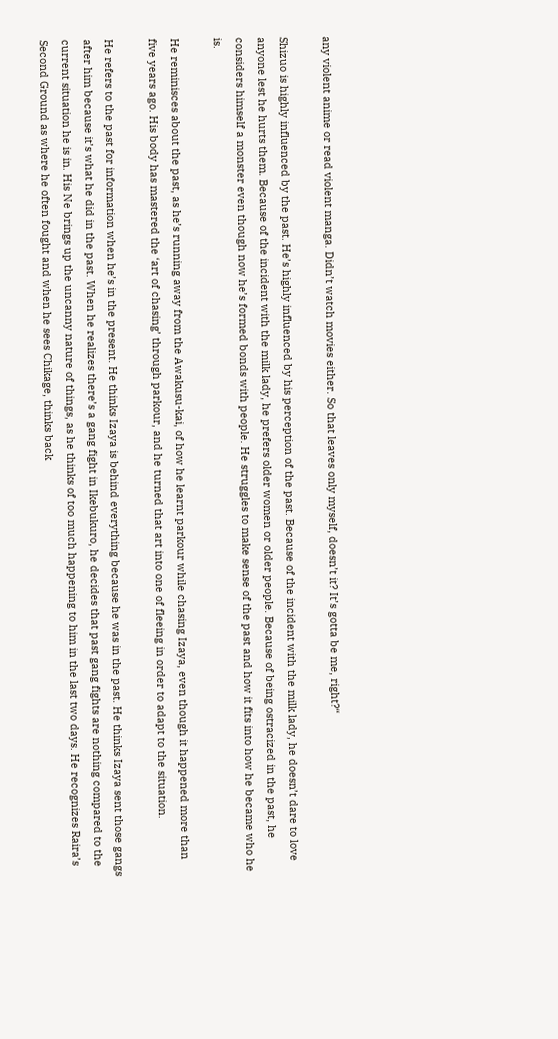any violent anime or read violent manga. Didn’t watch movies either. So that leaves only myself, doesn’t it? It’s gotta be me, right?“

Shizuo is highly influenced by the past. He’s highly influenced by his perception of the past. Because of the incident with the milk lady, he doesn’t dare to love anyone lest he hurts them. Because of the incident with the milk lady, he prefers older women or older people. Because of being ostracized in the past, he considers himself a monster even though now he’s formed bonds with people. He struggles to make sense of the past and how it fits into how he became who he is.

He reminisces about the past, as he’s running away from the Awakusu-kai, of how he learnt parkour while chasing Izaya, even though it happened more than five years ago. His body has mastered the ‘art of chasing’ through parkour, and he turned that art into one of fleeing in order to adapt to the situation.

He refers to the past for information when he’s in the present. He thinks Izaya is behind everything because he was in the past. He thinks Izaya sent those gangs after him because it’s what he did in the past. When he realizes there’s a gang fight in Ikebukuro, he decides that past gang fights are nothing compared to the current situation he is in. His Ne brings up the uncanny nature of things, as he thinks of too much happening to him in the last two days. He recognizes Raira’s Second Ground as where he often fought and when he sees Chikage, thinks back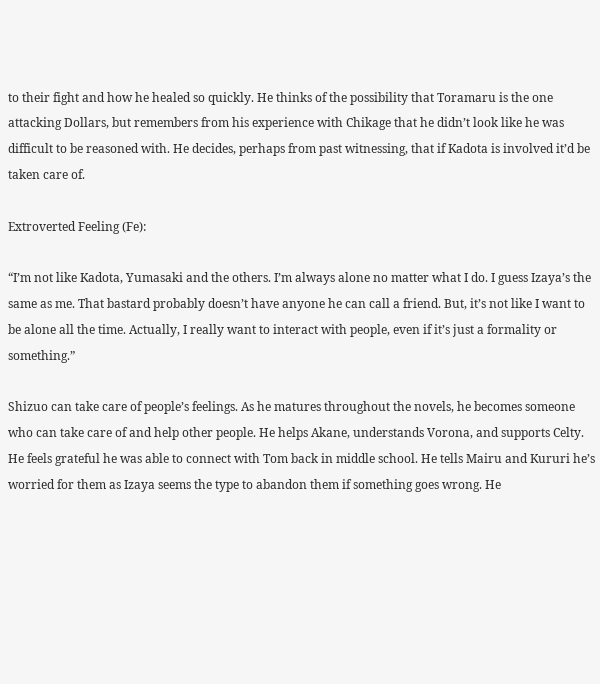to their fight and how he healed so quickly. He thinks of the possibility that Toramaru is the one attacking Dollars, but remembers from his experience with Chikage that he didn’t look like he was difficult to be reasoned with. He decides, perhaps from past witnessing, that if Kadota is involved it’d be taken care of.

Extroverted Feeling (Fe):

“I’m not like Kadota, Yumasaki and the others. I’m always alone no matter what I do. I guess Izaya’s the same as me. That bastard probably doesn’t have anyone he can call a friend. But, it’s not like I want to be alone all the time. Actually, I really want to interact with people, even if it’s just a formality or something.”

Shizuo can take care of people’s feelings. As he matures throughout the novels, he becomes someone who can take care of and help other people. He helps Akane, understands Vorona, and supports Celty. He feels grateful he was able to connect with Tom back in middle school. He tells Mairu and Kururi he’s worried for them as Izaya seems the type to abandon them if something goes wrong. He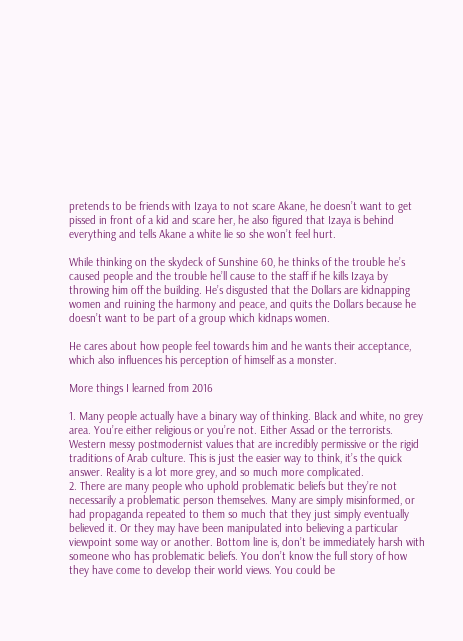pretends to be friends with Izaya to not scare Akane, he doesn’t want to get pissed in front of a kid and scare her, he also figured that Izaya is behind everything and tells Akane a white lie so she won’t feel hurt.

While thinking on the skydeck of Sunshine 60, he thinks of the trouble he’s caused people and the trouble he’ll cause to the staff if he kills Izaya by throwing him off the building. He’s disgusted that the Dollars are kidnapping women and ruining the harmony and peace, and quits the Dollars because he doesn’t want to be part of a group which kidnaps women.

He cares about how people feel towards him and he wants their acceptance, which also influences his perception of himself as a monster.

More things I learned from 2016

1. Many people actually have a binary way of thinking. Black and white, no grey area. You’re either religious or you’re not. Either Assad or the terrorists. Western messy postmodernist values that are incredibly permissive or the rigid traditions of Arab culture. This is just the easier way to think, it’s the quick answer. Reality is a lot more grey, and so much more complicated.
2. There are many people who uphold problematic beliefs but they’re not necessarily a problematic person themselves. Many are simply misinformed, or had propaganda repeated to them so much that they just simply eventually believed it. Or they may have been manipulated into believing a particular viewpoint some way or another. Bottom line is, don’t be immediately harsh with someone who has problematic beliefs. You don’t know the full story of how they have come to develop their world views. You could be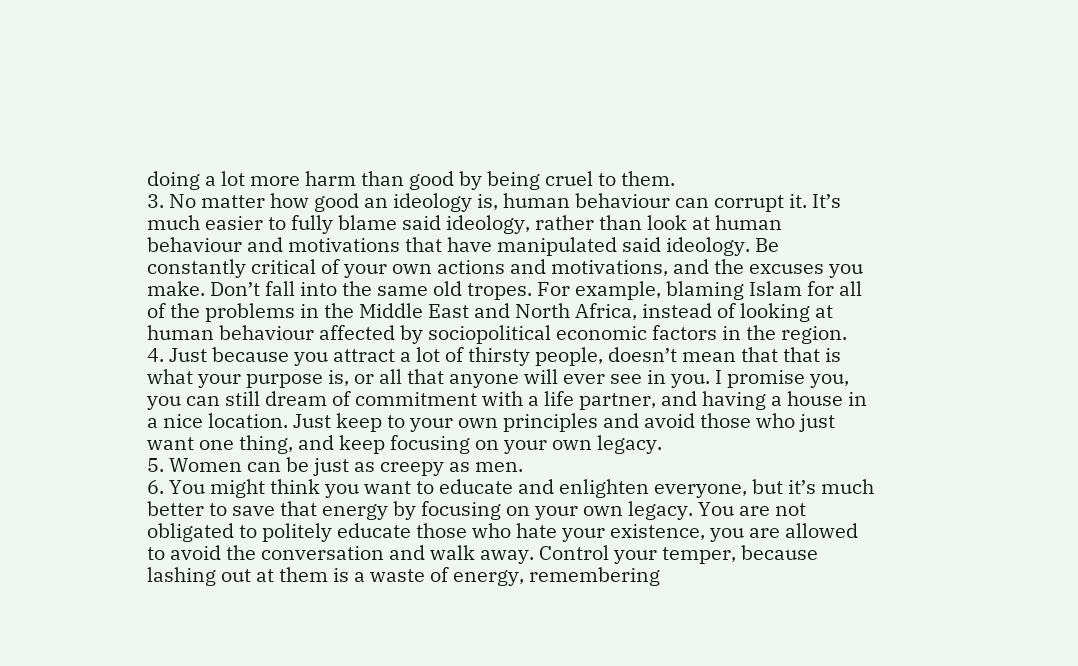doing a lot more harm than good by being cruel to them.
3. No matter how good an ideology is, human behaviour can corrupt it. It’s much easier to fully blame said ideology, rather than look at human behaviour and motivations that have manipulated said ideology. Be constantly critical of your own actions and motivations, and the excuses you make. Don’t fall into the same old tropes. For example, blaming Islam for all of the problems in the Middle East and North Africa, instead of looking at human behaviour affected by sociopolitical economic factors in the region.
4. Just because you attract a lot of thirsty people, doesn’t mean that that is what your purpose is, or all that anyone will ever see in you. I promise you, you can still dream of commitment with a life partner, and having a house in a nice location. Just keep to your own principles and avoid those who just want one thing, and keep focusing on your own legacy.
5. Women can be just as creepy as men.
6. You might think you want to educate and enlighten everyone, but it’s much better to save that energy by focusing on your own legacy. You are not obligated to politely educate those who hate your existence, you are allowed to avoid the conversation and walk away. Control your temper, because lashing out at them is a waste of energy, remembering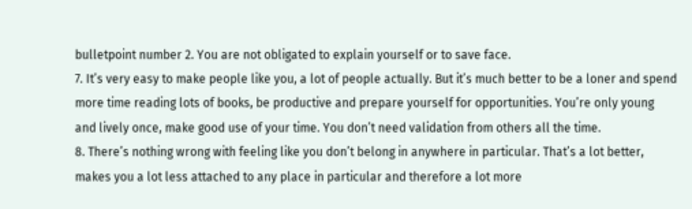bulletpoint number 2. You are not obligated to explain yourself or to save face.
7. It’s very easy to make people like you, a lot of people actually. But it’s much better to be a loner and spend more time reading lots of books, be productive and prepare yourself for opportunities. You’re only young and lively once, make good use of your time. You don’t need validation from others all the time.
8. There’s nothing wrong with feeling like you don’t belong in anywhere in particular. That’s a lot better, makes you a lot less attached to any place in particular and therefore a lot more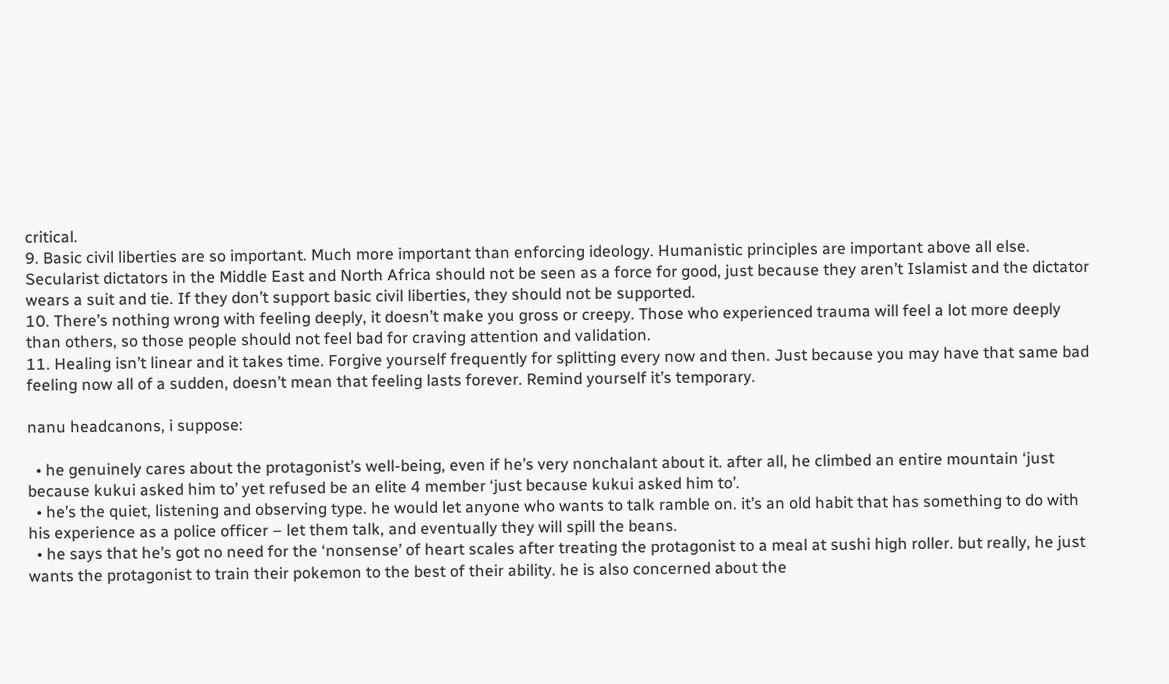critical.
9. Basic civil liberties are so important. Much more important than enforcing ideology. Humanistic principles are important above all else. Secularist dictators in the Middle East and North Africa should not be seen as a force for good, just because they aren’t Islamist and the dictator wears a suit and tie. If they don’t support basic civil liberties, they should not be supported.
10. There’s nothing wrong with feeling deeply, it doesn’t make you gross or creepy. Those who experienced trauma will feel a lot more deeply than others, so those people should not feel bad for craving attention and validation.
11. Healing isn’t linear and it takes time. Forgive yourself frequently for splitting every now and then. Just because you may have that same bad feeling now all of a sudden, doesn’t mean that feeling lasts forever. Remind yourself it’s temporary.

nanu headcanons, i suppose:

  • he genuinely cares about the protagonist’s well-being, even if he’s very nonchalant about it. after all, he climbed an entire mountain ‘just because kukui asked him to’ yet refused be an elite 4 member ‘just because kukui asked him to’.
  • he’s the quiet, listening and observing type. he would let anyone who wants to talk ramble on. it’s an old habit that has something to do with his experience as a police officer – let them talk, and eventually they will spill the beans.
  • he says that he’s got no need for the ‘nonsense’ of heart scales after treating the protagonist to a meal at sushi high roller. but really, he just wants the protagonist to train their pokemon to the best of their ability. he is also concerned about the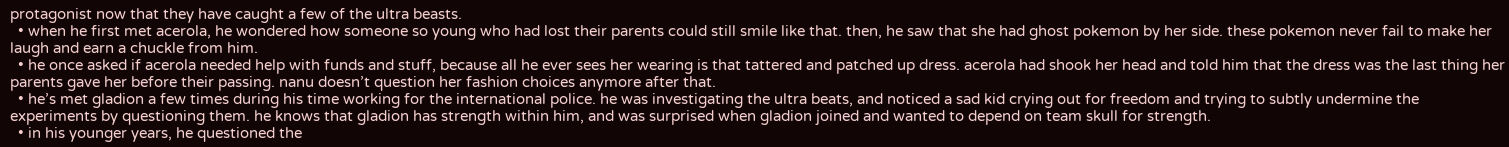protagonist now that they have caught a few of the ultra beasts.
  • when he first met acerola, he wondered how someone so young who had lost their parents could still smile like that. then, he saw that she had ghost pokemon by her side. these pokemon never fail to make her laugh and earn a chuckle from him.
  • he once asked if acerola needed help with funds and stuff, because all he ever sees her wearing is that tattered and patched up dress. acerola had shook her head and told him that the dress was the last thing her parents gave her before their passing. nanu doesn’t question her fashion choices anymore after that.
  • he’s met gladion a few times during his time working for the international police. he was investigating the ultra beats, and noticed a sad kid crying out for freedom and trying to subtly undermine the experiments by questioning them. he knows that gladion has strength within him, and was surprised when gladion joined and wanted to depend on team skull for strength.
  • in his younger years, he questioned the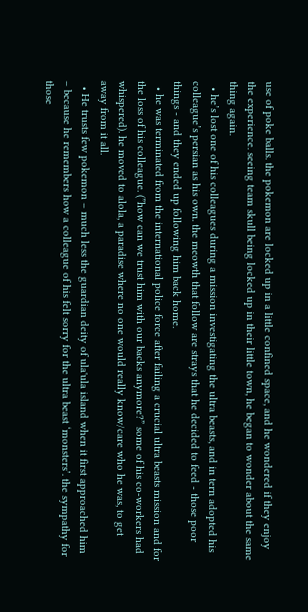use of poke balls. the pokemon are locked up in a little confined space, and he wondered if they enjoy the experience. seeing team skull being locked up in their little town, he began to wonder about the same thing again.
  • he’s lost one of his colleagues during a mission investigating the ultra beasts, and in tern adopted his colleague’s persian as his own. the meowth that follow are strays that he decided to feed - those poor things - and they ended up following him back home.
  • he was terminated from the international police force after failing a crucial ultra beasts mission and for the loss of his colleague. (”how can we trust him with our backs anymore?” some of his co-workers had whispered). he moved to alola, a paradise where no one would really know/care who he was, to get away from it all.
  • He trusts few pokemon – much less the guardian deity of ula'ula island when it first approached him – because he remembers how a colleague of his felt sorry for the ultra beast ‘monsters’. the sympathy for those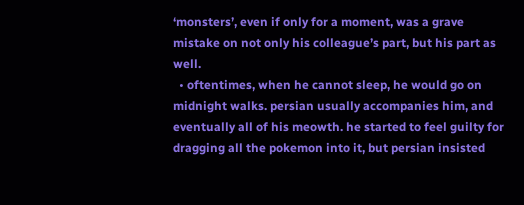‘monsters’, even if only for a moment, was a grave mistake on not only his colleague’s part, but his part as well.
  • oftentimes, when he cannot sleep, he would go on midnight walks. persian usually accompanies him, and eventually all of his meowth. he started to feel guilty for dragging all the pokemon into it, but persian insisted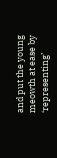and put the young meowth at ease by ‘representing’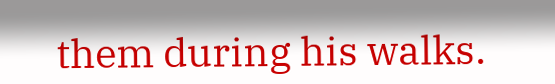them during his walks.